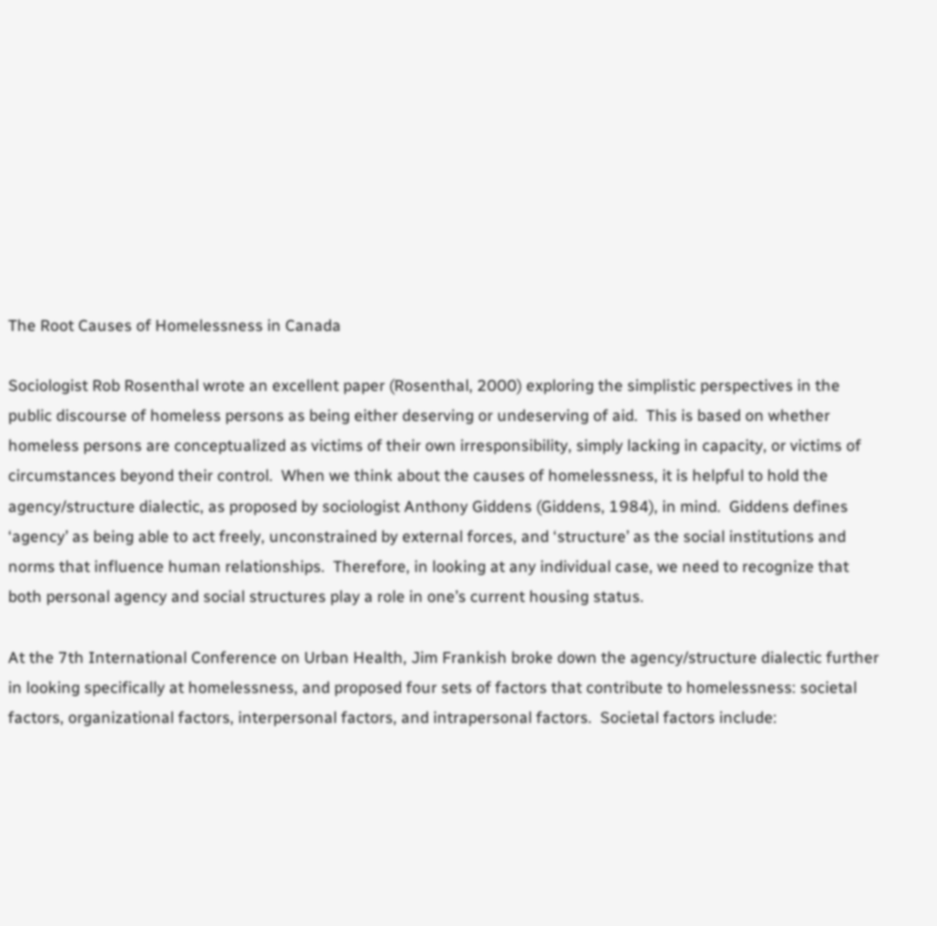The Root Causes of Homelessness in Canada

Sociologist Rob Rosenthal wrote an excellent paper (Rosenthal, 2000) exploring the simplistic perspectives in the public discourse of homeless persons as being either deserving or undeserving of aid.  This is based on whether homeless persons are conceptualized as victims of their own irresponsibility, simply lacking in capacity, or victims of circumstances beyond their control.  When we think about the causes of homelessness, it is helpful to hold the agency/structure dialectic, as proposed by sociologist Anthony Giddens (Giddens, 1984), in mind.  Giddens defines ‘agency’ as being able to act freely, unconstrained by external forces, and ‘structure’ as the social institutions and norms that influence human relationships.  Therefore, in looking at any individual case, we need to recognize that both personal agency and social structures play a role in one’s current housing status.

At the 7th International Conference on Urban Health, Jim Frankish broke down the agency/structure dialectic further in looking specifically at homelessness, and proposed four sets of factors that contribute to homelessness: societal factors, organizational factors, interpersonal factors, and intrapersonal factors.  Societal factors include: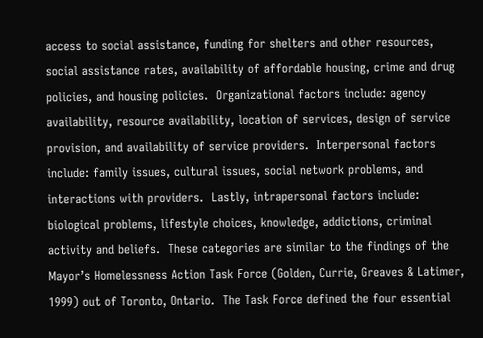access to social assistance, funding for shelters and other resources, social assistance rates, availability of affordable housing, crime and drug policies, and housing policies.  Organizational factors include: agency availability, resource availability, location of services, design of service provision, and availability of service providers.  Interpersonal factors include: family issues, cultural issues, social network problems, and interactions with providers.  Lastly, intrapersonal factors include: biological problems, lifestyle choices, knowledge, addictions, criminal activity and beliefs.  These categories are similar to the findings of the Mayor’s Homelessness Action Task Force (Golden, Currie, Greaves & Latimer, 1999) out of Toronto, Ontario.  The Task Force defined the four essential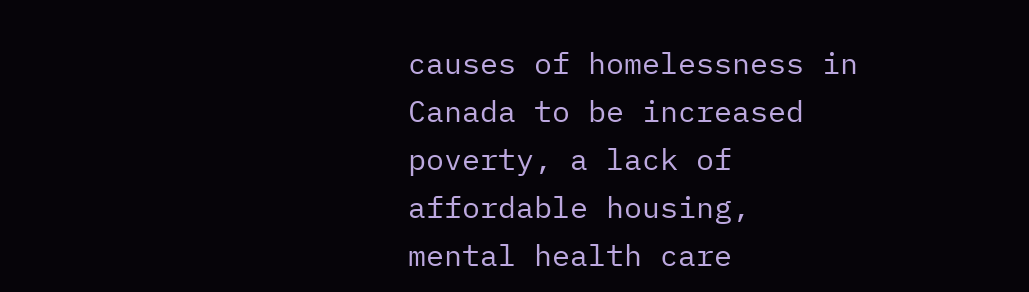causes of homelessness in Canada to be increased poverty, a lack of affordable housing, mental health care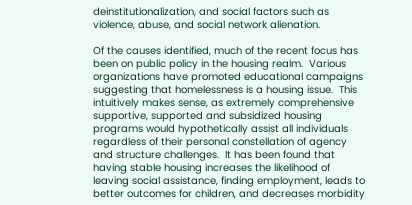deinstitutionalization, and social factors such as violence, abuse, and social network alienation.

Of the causes identified, much of the recent focus has been on public policy in the housing realm.  Various organizations have promoted educational campaigns suggesting that homelessness is a housing issue.  This intuitively makes sense, as extremely comprehensive supportive, supported and subsidized housing programs would hypothetically assist all individuals regardless of their personal constellation of agency and structure challenges.  It has been found that having stable housing increases the likelihood of leaving social assistance, finding employment, leads to better outcomes for children, and decreases morbidity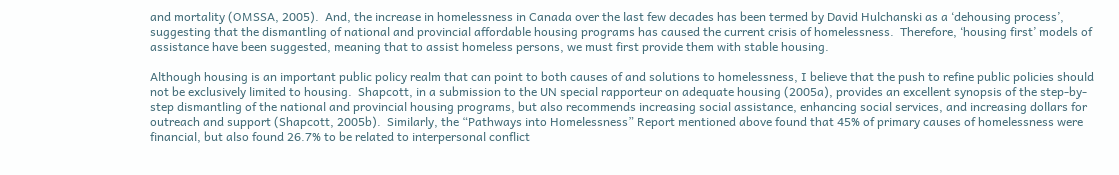and mortality (OMSSA, 2005).  And, the increase in homelessness in Canada over the last few decades has been termed by David Hulchanski as a ‘dehousing process’, suggesting that the dismantling of national and provincial affordable housing programs has caused the current crisis of homelessness.  Therefore, ‘housing first’ models of assistance have been suggested, meaning that to assist homeless persons, we must first provide them with stable housing.

Although housing is an important public policy realm that can point to both causes of and solutions to homelessness, I believe that the push to refine public policies should not be exclusively limited to housing.  Shapcott, in a submission to the UN special rapporteur on adequate housing (2005a), provides an excellent synopsis of the step-by-step dismantling of the national and provincial housing programs, but also recommends increasing social assistance, enhancing social services, and increasing dollars for outreach and support (Shapcott, 2005b).  Similarly, the “Pathways into Homelessness” Report mentioned above found that 45% of primary causes of homelessness were financial, but also found 26.7% to be related to interpersonal conflict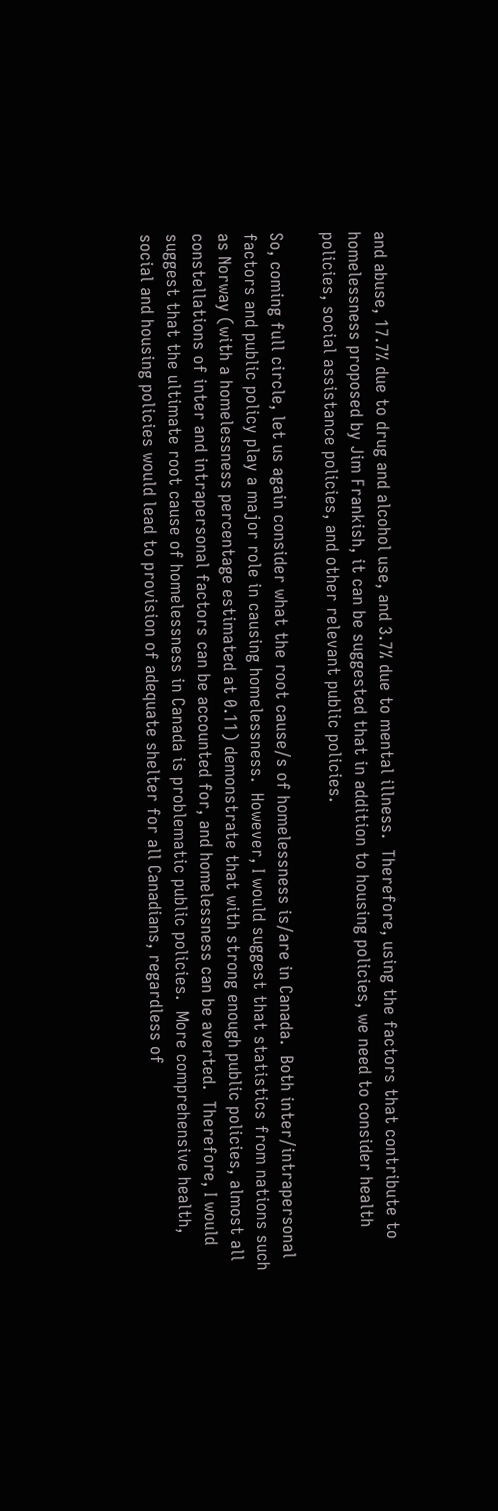and abuse, 17.7% due to drug and alcohol use, and 3.7% due to mental illness.  Therefore, using the factors that contribute to homelessness proposed by Jim Frankish, it can be suggested that in addition to housing policies, we need to consider health policies, social assistance policies, and other relevant public policies.

So, coming full circle, let us again consider what the root cause/s of homelessness is/are in Canada.  Both inter/intrapersonal factors and public policy play a major role in causing homelessness.  However, I would suggest that statistics from nations such as Norway (with a homelessness percentage estimated at 0.11) demonstrate that with strong enough public policies, almost all constellations of inter and intrapersonal factors can be accounted for, and homelessness can be averted.  Therefore, I would suggest that the ultimate root cause of homelessness in Canada is problematic public policies.  More comprehensive health, social and housing policies would lead to provision of adequate shelter for all Canadians, regardless of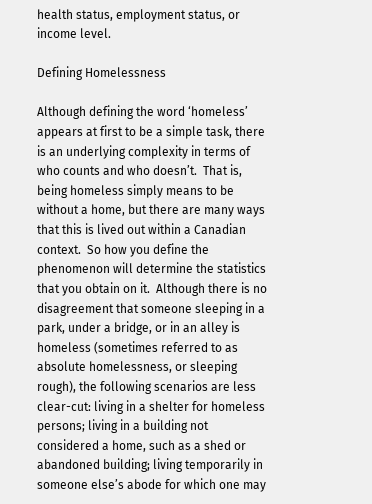health status, employment status, or income level.

Defining Homelessness

Although defining the word ‘homeless’ appears at first to be a simple task, there is an underlying complexity in terms of who counts and who doesn’t.  That is, being homeless simply means to be without a home, but there are many ways that this is lived out within a Canadian context.  So how you define the phenomenon will determine the statistics that you obtain on it.  Although there is no disagreement that someone sleeping in a park, under a bridge, or in an alley is homeless (sometimes referred to as absolute homelessness, or sleeping rough), the following scenarios are less clear-cut: living in a shelter for homeless persons; living in a building not considered a home, such as a shed or abandoned building; living temporarily in someone else’s abode for which one may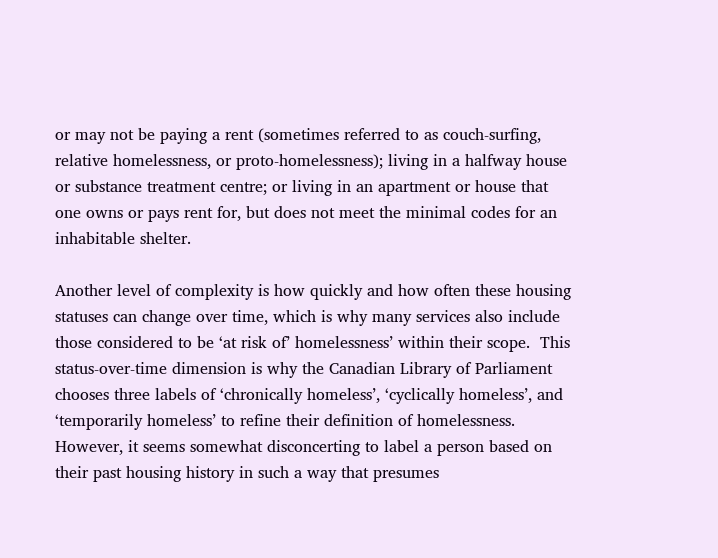or may not be paying a rent (sometimes referred to as couch-surfing, relative homelessness, or proto-homelessness); living in a halfway house or substance treatment centre; or living in an apartment or house that one owns or pays rent for, but does not meet the minimal codes for an inhabitable shelter.

Another level of complexity is how quickly and how often these housing statuses can change over time, which is why many services also include those considered to be ‘at risk of’ homelessness’ within their scope.  This status-over-time dimension is why the Canadian Library of Parliament chooses three labels of ‘chronically homeless’, ‘cyclically homeless’, and ‘temporarily homeless’ to refine their definition of homelessness.  However, it seems somewhat disconcerting to label a person based on their past housing history in such a way that presumes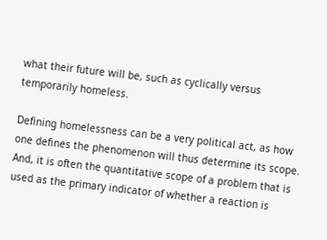what their future will be, such as cyclically versus temporarily homeless.

Defining homelessness can be a very political act, as how one defines the phenomenon will thus determine its scope.  And, it is often the quantitative scope of a problem that is used as the primary indicator of whether a reaction is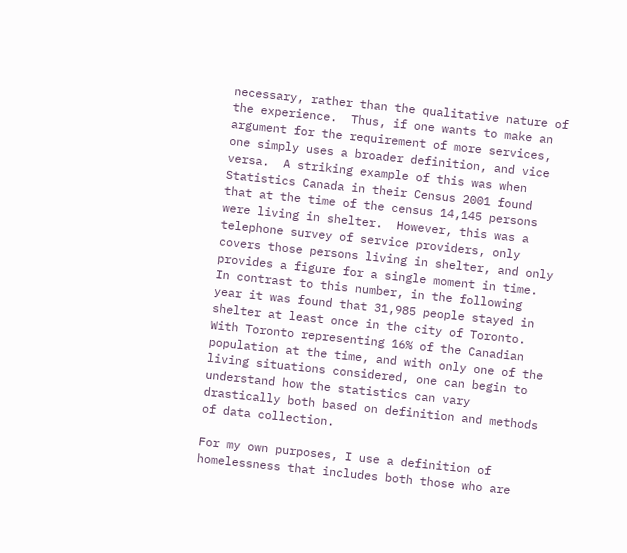necessary, rather than the qualitative nature of the experience.  Thus, if one wants to make an argument for the requirement of more services, one simply uses a broader definition, and vice versa.  A striking example of this was when Statistics Canada in their Census 2001 found that at the time of the census 14,145 persons were living in shelter.  However, this was a telephone survey of service providers, only covers those persons living in shelter, and only provides a figure for a single moment in time.  In contrast to this number, in the following year it was found that 31,985 people stayed in shelter at least once in the city of Toronto.  With Toronto representing 16% of the Canadian population at the time, and with only one of the living situations considered, one can begin to understand how the statistics can vary drastically both based on definition and methods of data collection.

For my own purposes, I use a definition of homelessness that includes both those who are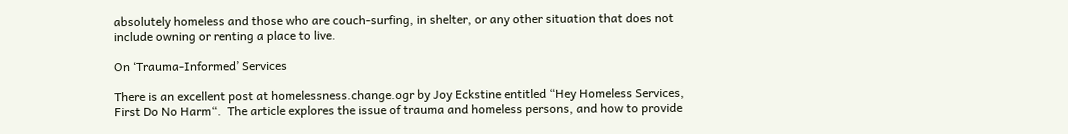absolutely homeless and those who are couch-surfing, in shelter, or any other situation that does not include owning or renting a place to live.

On ‘Trauma-Informed’ Services

There is an excellent post at homelessness.change.ogr by Joy Eckstine entitled “Hey Homeless Services, First Do No Harm“.  The article explores the issue of trauma and homeless persons, and how to provide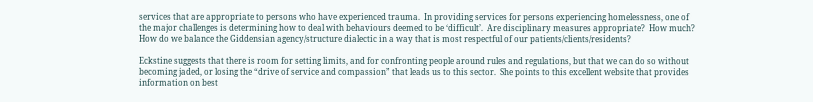services that are appropriate to persons who have experienced trauma.  In providing services for persons experiencing homelessness, one of the major challenges is determining how to deal with behaviours deemed to be ‘difficult’.  Are disciplinary measures appropriate?  How much?  How do we balance the Giddensian agency/structure dialectic in a way that is most respectful of our patients/clients/residents?

Eckstine suggests that there is room for setting limits, and for confronting people around rules and regulations, but that we can do so without becoming jaded, or losing the “drive of service and compassion” that leads us to this sector.  She points to this excellent website that provides information on best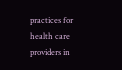practices for health care providers in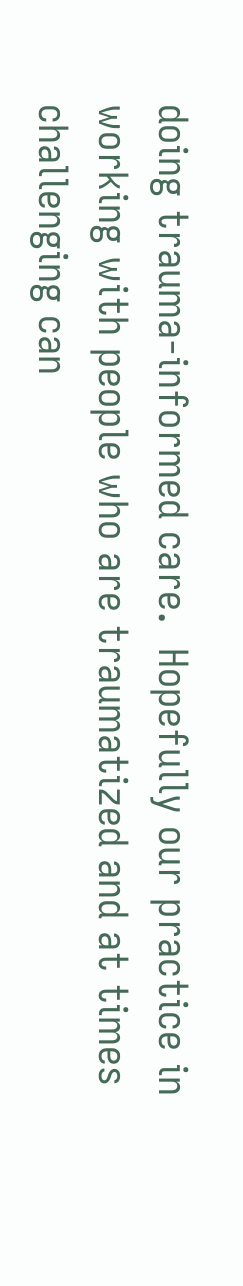doing trauma-informed care.  Hopefully our practice in working with people who are traumatized and at times challenging can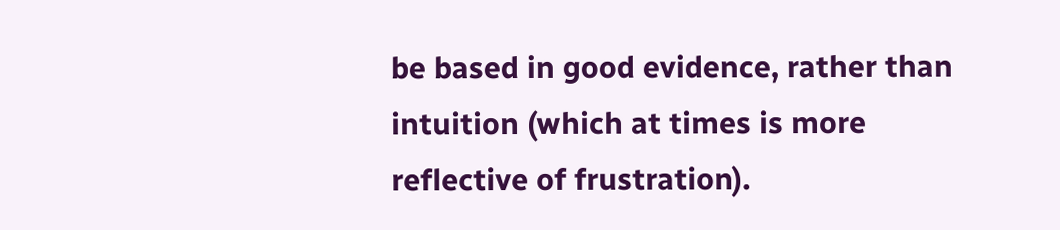be based in good evidence, rather than intuition (which at times is more reflective of frustration).